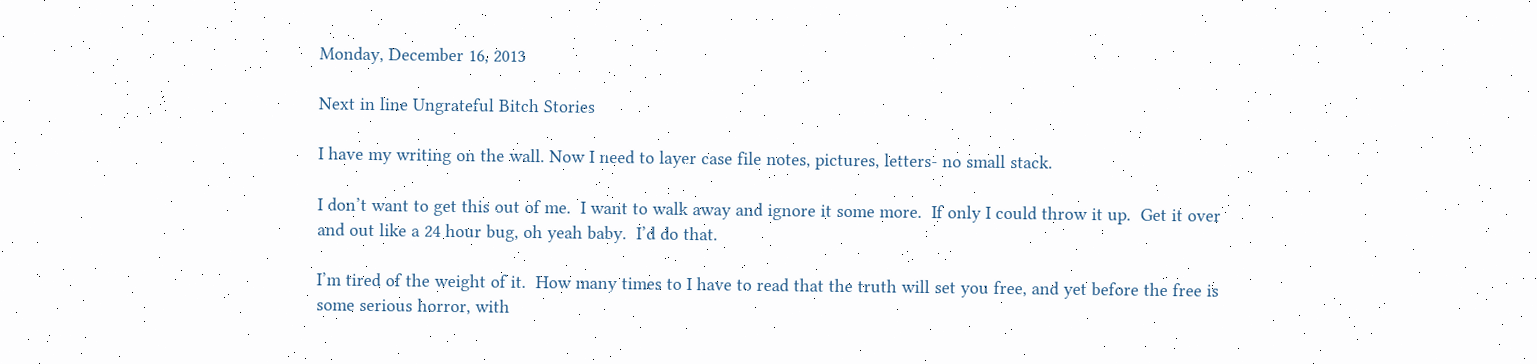Monday, December 16, 2013

Next in line Ungrateful Bitch Stories

I have my writing on the wall. Now I need to layer case file notes, pictures, letters- no small stack.

I don’t want to get this out of me.  I want to walk away and ignore it some more.  If only I could throw it up.  Get it over and out like a 24 hour bug, oh yeah baby.  I’d do that.

I’m tired of the weight of it.  How many times to I have to read that the truth will set you free, and yet before the free is some serious horror, with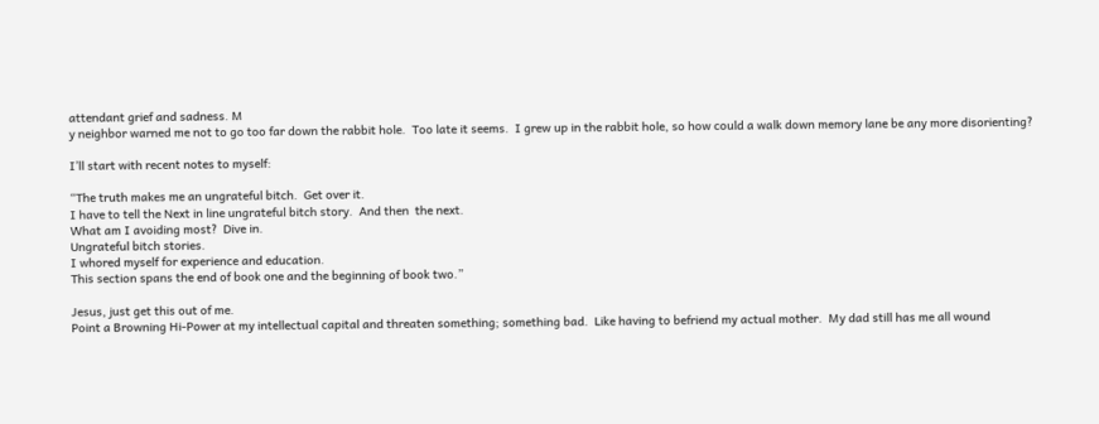attendant grief and sadness. M
y neighbor warned me not to go too far down the rabbit hole.  Too late it seems.  I grew up in the rabbit hole, so how could a walk down memory lane be any more disorienting?

I’ll start with recent notes to myself:

“The truth makes me an ungrateful bitch.  Get over it.
I have to tell the Next in line ungrateful bitch story.  And then  the next.
What am I avoiding most?  Dive in.
Ungrateful bitch stories.
I whored myself for experience and education.
This section spans the end of book one and the beginning of book two.”

Jesus, just get this out of me.
Point a Browning Hi-Power at my intellectual capital and threaten something; something bad.  Like having to befriend my actual mother.  My dad still has me all wound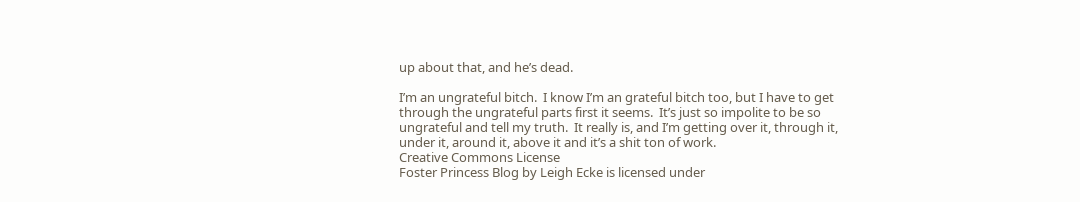up about that, and he’s dead.

I’m an ungrateful bitch.  I know I’m an grateful bitch too, but I have to get through the ungrateful parts first it seems.  It’s just so impolite to be so ungrateful and tell my truth.  It really is, and I’m getting over it, through it, under it, around it, above it and it’s a shit ton of work.
Creative Commons License
Foster Princess Blog by Leigh Ecke is licensed under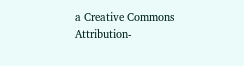a Creative Commons Attribution-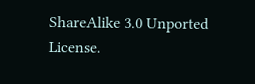ShareAlike 3.0 Unported License.